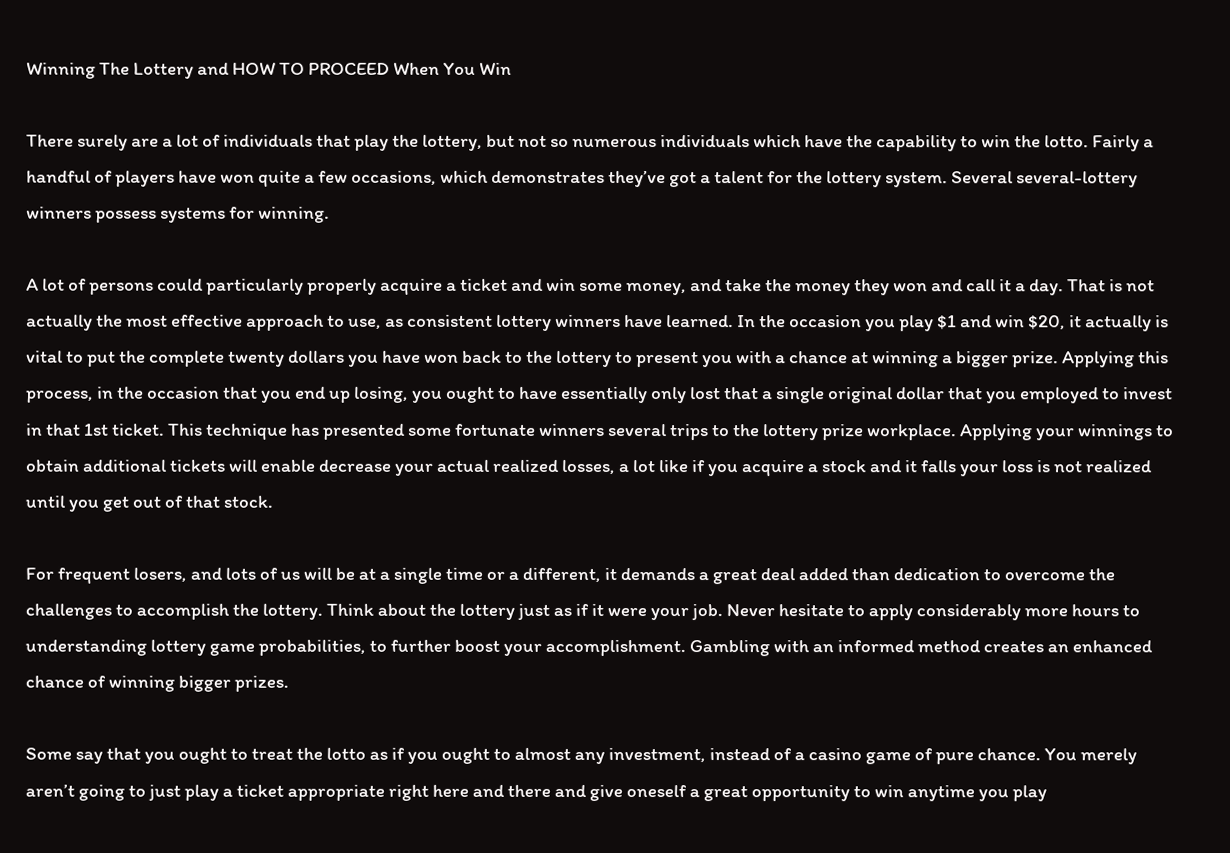Winning The Lottery and HOW TO PROCEED When You Win

There surely are a lot of individuals that play the lottery, but not so numerous individuals which have the capability to win the lotto. Fairly a handful of players have won quite a few occasions, which demonstrates they’ve got a talent for the lottery system. Several several-lottery winners possess systems for winning.

A lot of persons could particularly properly acquire a ticket and win some money, and take the money they won and call it a day. That is not actually the most effective approach to use, as consistent lottery winners have learned. In the occasion you play $1 and win $20, it actually is vital to put the complete twenty dollars you have won back to the lottery to present you with a chance at winning a bigger prize. Applying this process, in the occasion that you end up losing, you ought to have essentially only lost that a single original dollar that you employed to invest in that 1st ticket. This technique has presented some fortunate winners several trips to the lottery prize workplace. Applying your winnings to obtain additional tickets will enable decrease your actual realized losses, a lot like if you acquire a stock and it falls your loss is not realized until you get out of that stock.

For frequent losers, and lots of us will be at a single time or a different, it demands a great deal added than dedication to overcome the challenges to accomplish the lottery. Think about the lottery just as if it were your job. Never hesitate to apply considerably more hours to understanding lottery game probabilities, to further boost your accomplishment. Gambling with an informed method creates an enhanced chance of winning bigger prizes.

Some say that you ought to treat the lotto as if you ought to almost any investment, instead of a casino game of pure chance. You merely aren’t going to just play a ticket appropriate right here and there and give oneself a great opportunity to win anytime you play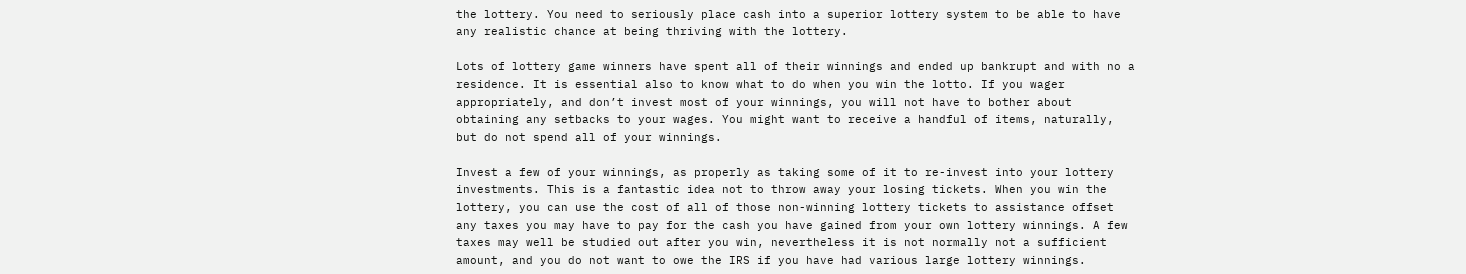the lottery. You need to seriously place cash into a superior lottery system to be able to have any realistic chance at being thriving with the lottery.

Lots of lottery game winners have spent all of their winnings and ended up bankrupt and with no a residence. It is essential also to know what to do when you win the lotto. If you wager appropriately, and don’t invest most of your winnings, you will not have to bother about obtaining any setbacks to your wages. You might want to receive a handful of items, naturally, but do not spend all of your winnings.

Invest a few of your winnings, as properly as taking some of it to re-invest into your lottery investments. This is a fantastic idea not to throw away your losing tickets. When you win the lottery, you can use the cost of all of those non-winning lottery tickets to assistance offset any taxes you may have to pay for the cash you have gained from your own lottery winnings. A few taxes may well be studied out after you win, nevertheless it is not normally not a sufficient amount, and you do not want to owe the IRS if you have had various large lottery winnings.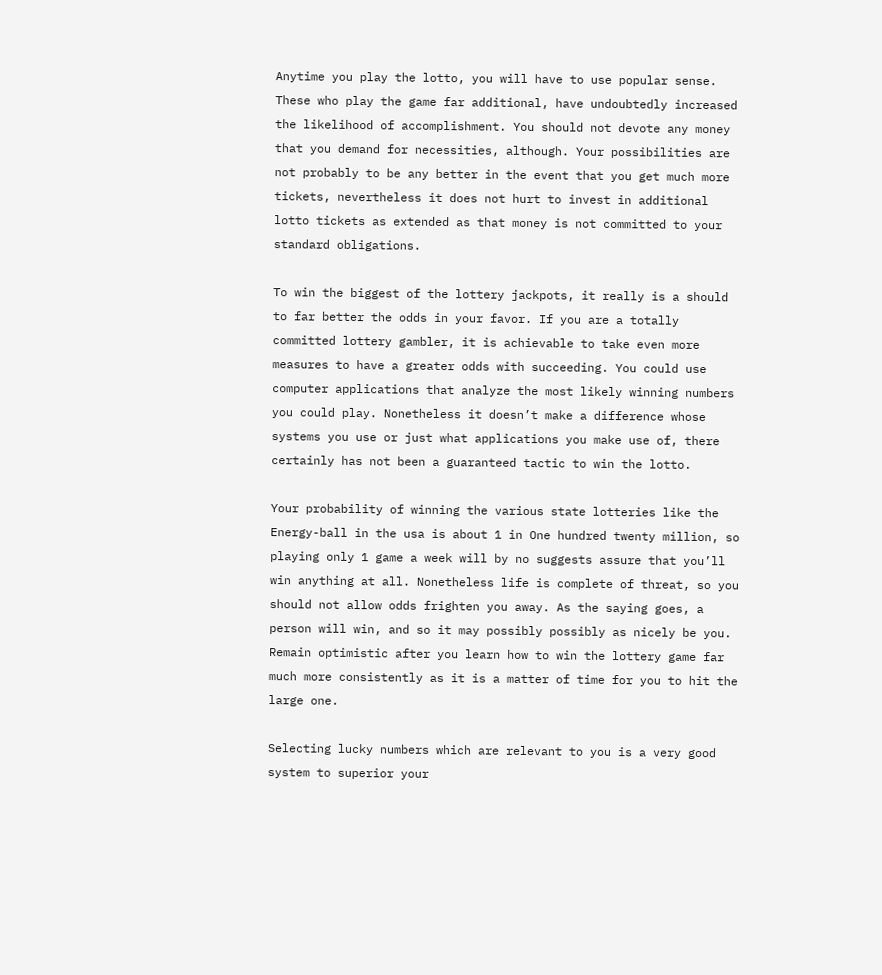Anytime you play the lotto, you will have to use popular sense. These who play the game far additional, have undoubtedly increased the likelihood of accomplishment. You should not devote any money that you demand for necessities, although. Your possibilities are not probably to be any better in the event that you get much more tickets, nevertheless it does not hurt to invest in additional lotto tickets as extended as that money is not committed to your standard obligations.

To win the biggest of the lottery jackpots, it really is a should to far better the odds in your favor. If you are a totally committed lottery gambler, it is achievable to take even more measures to have a greater odds with succeeding. You could use computer applications that analyze the most likely winning numbers you could play. Nonetheless it doesn’t make a difference whose systems you use or just what applications you make use of, there certainly has not been a guaranteed tactic to win the lotto.

Your probability of winning the various state lotteries like the Energy-ball in the usa is about 1 in One hundred twenty million, so playing only 1 game a week will by no suggests assure that you’ll win anything at all. Nonetheless life is complete of threat, so you should not allow odds frighten you away. As the saying goes, a person will win, and so it may possibly possibly as nicely be you. Remain optimistic after you learn how to win the lottery game far much more consistently as it is a matter of time for you to hit the large one.

Selecting lucky numbers which are relevant to you is a very good system to superior your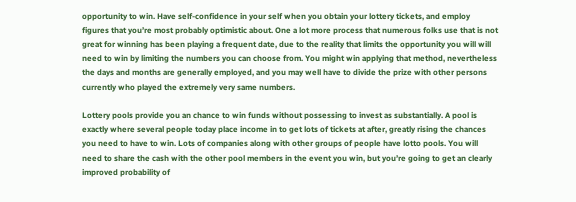opportunity to win. Have self-confidence in your self when you obtain your lottery tickets, and employ figures that you’re most probably optimistic about. One a lot more process that numerous folks use that is not great for winning has been playing a frequent date, due to the reality that limits the opportunity you will will need to win by limiting the numbers you can choose from. You might win applying that method, nevertheless the days and months are generally employed, and you may well have to divide the prize with other persons currently who played the extremely very same numbers.

Lottery pools provide you an chance to win funds without possessing to invest as substantially. A pool is exactly where several people today place income in to get lots of tickets at after, greatly rising the chances you need to have to win. Lots of companies along with other groups of people have lotto pools. You will need to share the cash with the other pool members in the event you win, but you’re going to get an clearly improved probability of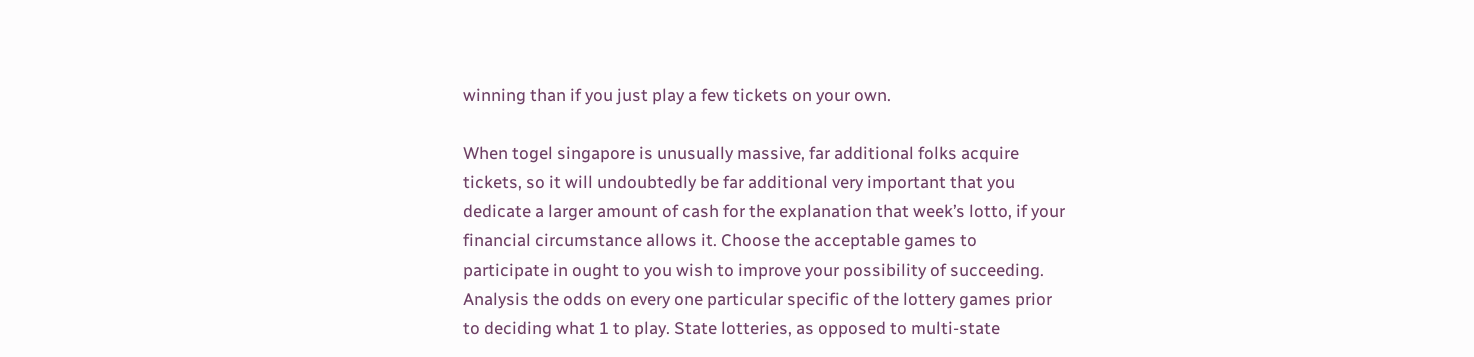winning than if you just play a few tickets on your own.

When togel singapore is unusually massive, far additional folks acquire tickets, so it will undoubtedly be far additional very important that you dedicate a larger amount of cash for the explanation that week’s lotto, if your financial circumstance allows it. Choose the acceptable games to participate in ought to you wish to improve your possibility of succeeding. Analysis the odds on every one particular specific of the lottery games prior to deciding what 1 to play. State lotteries, as opposed to multi-state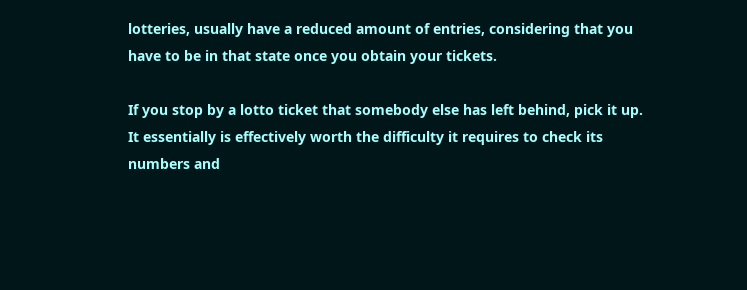lotteries, usually have a reduced amount of entries, considering that you have to be in that state once you obtain your tickets.

If you stop by a lotto ticket that somebody else has left behind, pick it up. It essentially is effectively worth the difficulty it requires to check its numbers and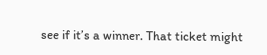see if it’s a winner. That ticket might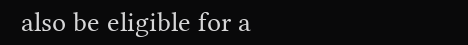also be eligible for a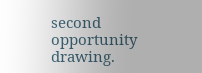second opportunity drawing.